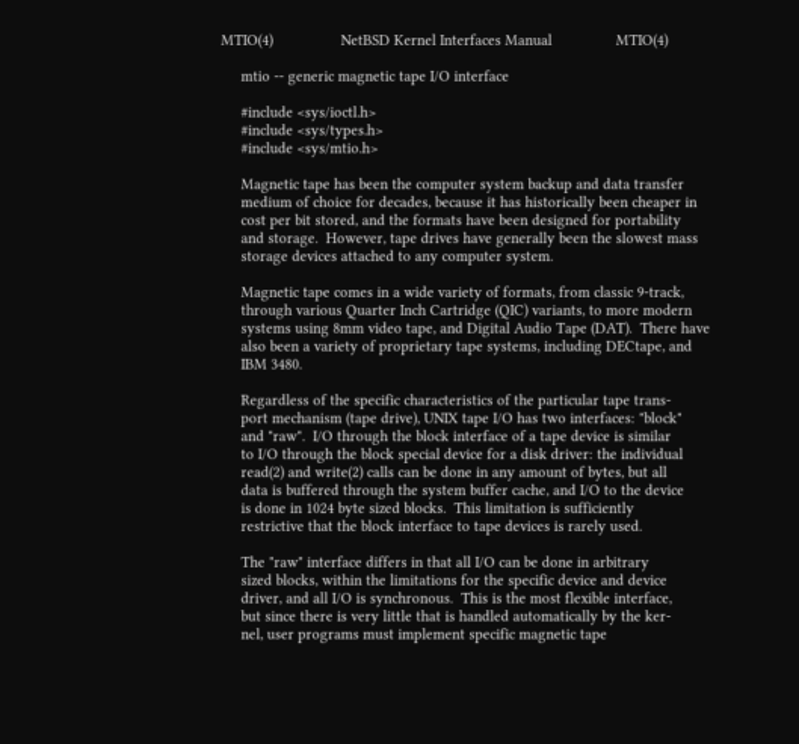MTIO(4)                 NetBSD Kernel Interfaces Manual                MTIO(4)

     mtio -- generic magnetic tape I/O interface

     #include <sys/ioctl.h>
     #include <sys/types.h>
     #include <sys/mtio.h>

     Magnetic tape has been the computer system backup and data transfer
     medium of choice for decades, because it has historically been cheaper in
     cost per bit stored, and the formats have been designed for portability
     and storage.  However, tape drives have generally been the slowest mass
     storage devices attached to any computer system.

     Magnetic tape comes in a wide variety of formats, from classic 9-track,
     through various Quarter Inch Cartridge (QIC) variants, to more modern
     systems using 8mm video tape, and Digital Audio Tape (DAT).  There have
     also been a variety of proprietary tape systems, including DECtape, and
     IBM 3480.

     Regardless of the specific characteristics of the particular tape trans-
     port mechanism (tape drive), UNIX tape I/O has two interfaces: "block"
     and "raw".  I/O through the block interface of a tape device is similar
     to I/O through the block special device for a disk driver: the individual
     read(2) and write(2) calls can be done in any amount of bytes, but all
     data is buffered through the system buffer cache, and I/O to the device
     is done in 1024 byte sized blocks.  This limitation is sufficiently
     restrictive that the block interface to tape devices is rarely used.

     The "raw" interface differs in that all I/O can be done in arbitrary
     sized blocks, within the limitations for the specific device and device
     driver, and all I/O is synchronous.  This is the most flexible interface,
     but since there is very little that is handled automatically by the ker-
     nel, user programs must implement specific magnetic tape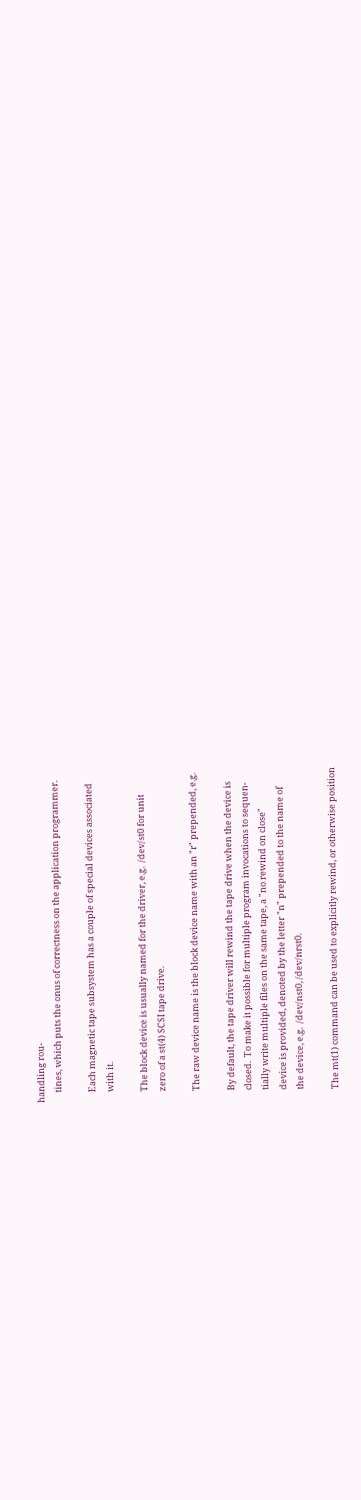handling rou-
     tines, which puts the onus of correctness on the application programmer.

     Each magnetic tape subsystem has a couple of special devices associated
     with it.

     The block device is usually named for the driver, e.g.  /dev/st0 for unit
     zero of a st(4) SCSI tape drive.

     The raw device name is the block device name with an "r" prepended, e.g.

     By default, the tape driver will rewind the tape drive when the device is
     closed.  To make it possible for multiple program invocations to sequen-
     tially write multiple files on the same tape, a "no rewind on close"
     device is provided, denoted by the letter "n" prepended to the name of
     the device, e.g.  /dev/nst0, /dev/nrst0.

     The mt(1) command can be used to explicitly rewind, or otherwise position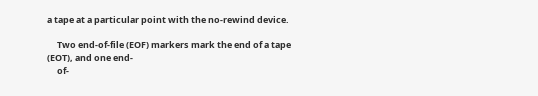a tape at a particular point with the no-rewind device.

     Two end-of-file (EOF) markers mark the end of a tape (EOT), and one end-
     of-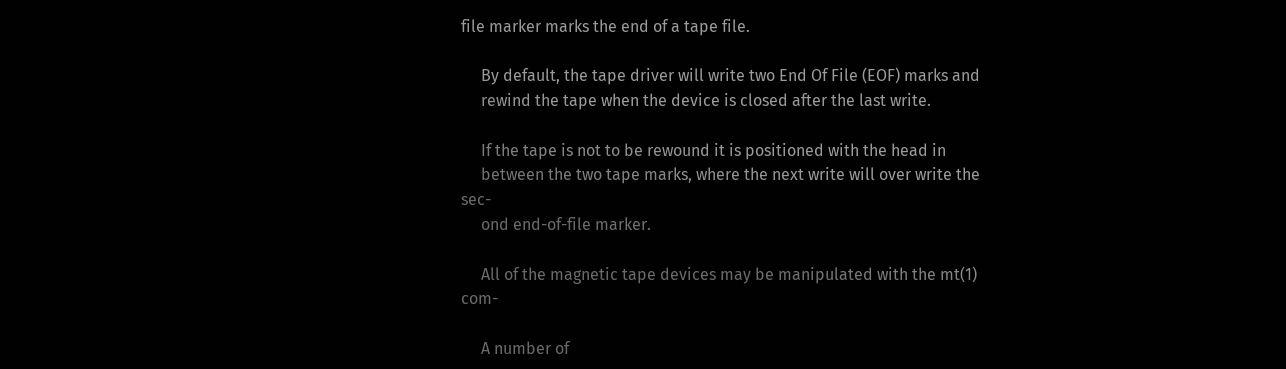file marker marks the end of a tape file.

     By default, the tape driver will write two End Of File (EOF) marks and
     rewind the tape when the device is closed after the last write.

     If the tape is not to be rewound it is positioned with the head in
     between the two tape marks, where the next write will over write the sec-
     ond end-of-file marker.

     All of the magnetic tape devices may be manipulated with the mt(1) com-

     A number of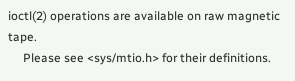ioctl(2) operations are available on raw magnetic tape.
     Please see <sys/mtio.h> for their definitions.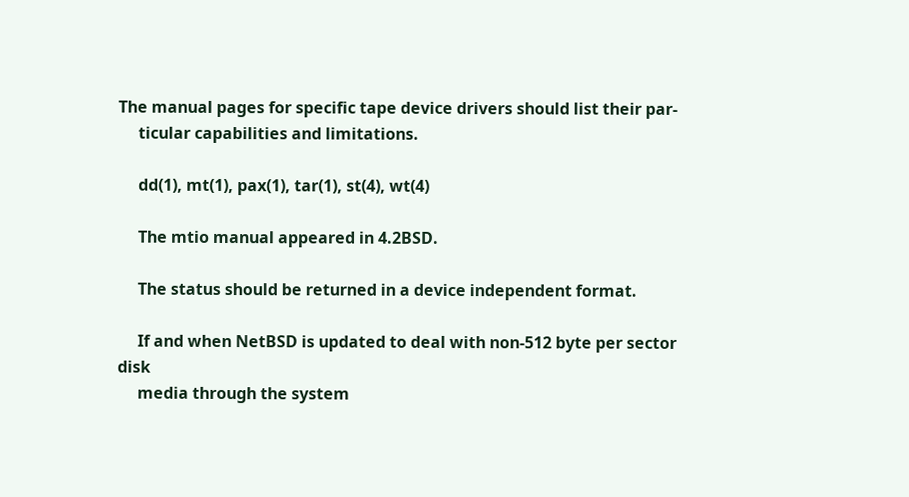The manual pages for specific tape device drivers should list their par-
     ticular capabilities and limitations.

     dd(1), mt(1), pax(1), tar(1), st(4), wt(4)

     The mtio manual appeared in 4.2BSD.

     The status should be returned in a device independent format.

     If and when NetBSD is updated to deal with non-512 byte per sector disk
     media through the system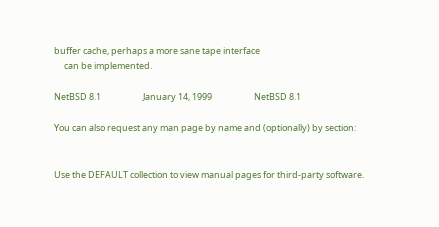buffer cache, perhaps a more sane tape interface
     can be implemented.

NetBSD 8.1                     January 14, 1999                     NetBSD 8.1

You can also request any man page by name and (optionally) by section:


Use the DEFAULT collection to view manual pages for third-party software.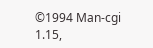©1994 Man-cgi 1.15,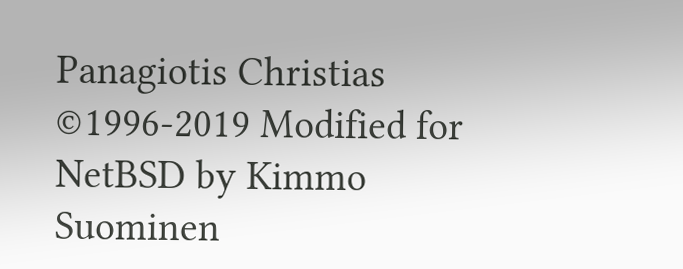Panagiotis Christias
©1996-2019 Modified for NetBSD by Kimmo Suominen